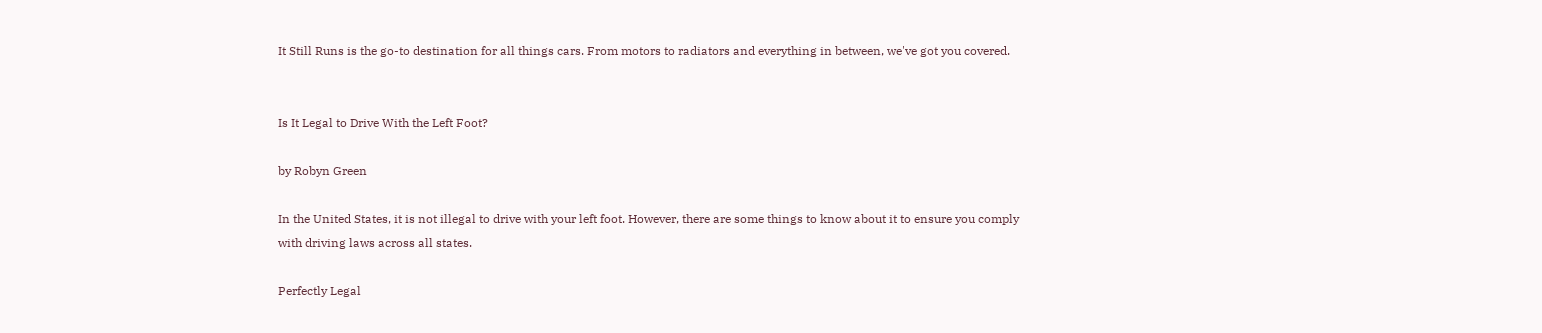It Still Runs is the go-to destination for all things cars. From motors to radiators and everything in between, we've got you covered.


Is It Legal to Drive With the Left Foot?

by Robyn Green

In the United States, it is not illegal to drive with your left foot. However, there are some things to know about it to ensure you comply with driving laws across all states.

Perfectly Legal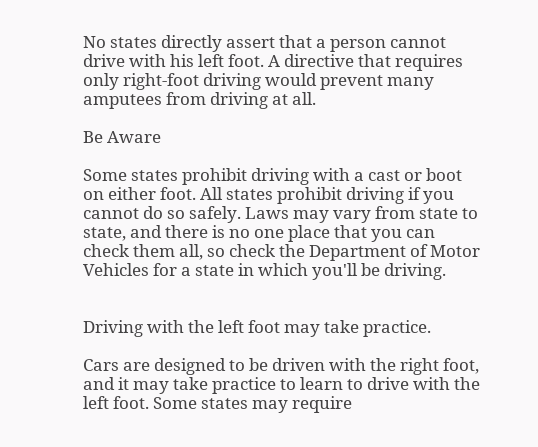No states directly assert that a person cannot drive with his left foot. A directive that requires only right-foot driving would prevent many amputees from driving at all.

Be Aware

Some states prohibit driving with a cast or boot on either foot. All states prohibit driving if you cannot do so safely. Laws may vary from state to state, and there is no one place that you can check them all, so check the Department of Motor Vehicles for a state in which you'll be driving.


Driving with the left foot may take practice.

Cars are designed to be driven with the right foot, and it may take practice to learn to drive with the left foot. Some states may require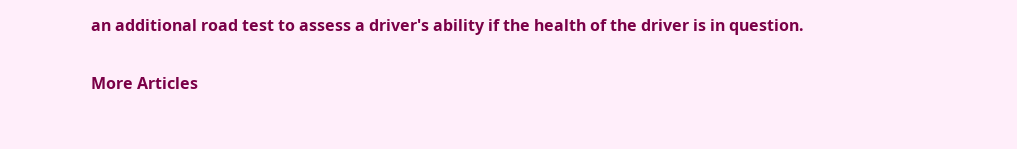an additional road test to assess a driver's ability if the health of the driver is in question.

More Articles